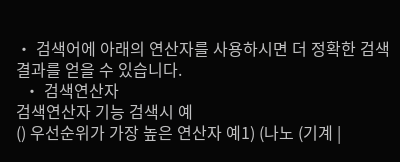• 검색어에 아래의 연산자를 사용하시면 더 정확한 검색결과를 얻을 수 있습니다.
  • 검색연산자
검색연산자 기능 검색시 예
() 우선순위가 가장 높은 연산자 예1) (나노 (기계 |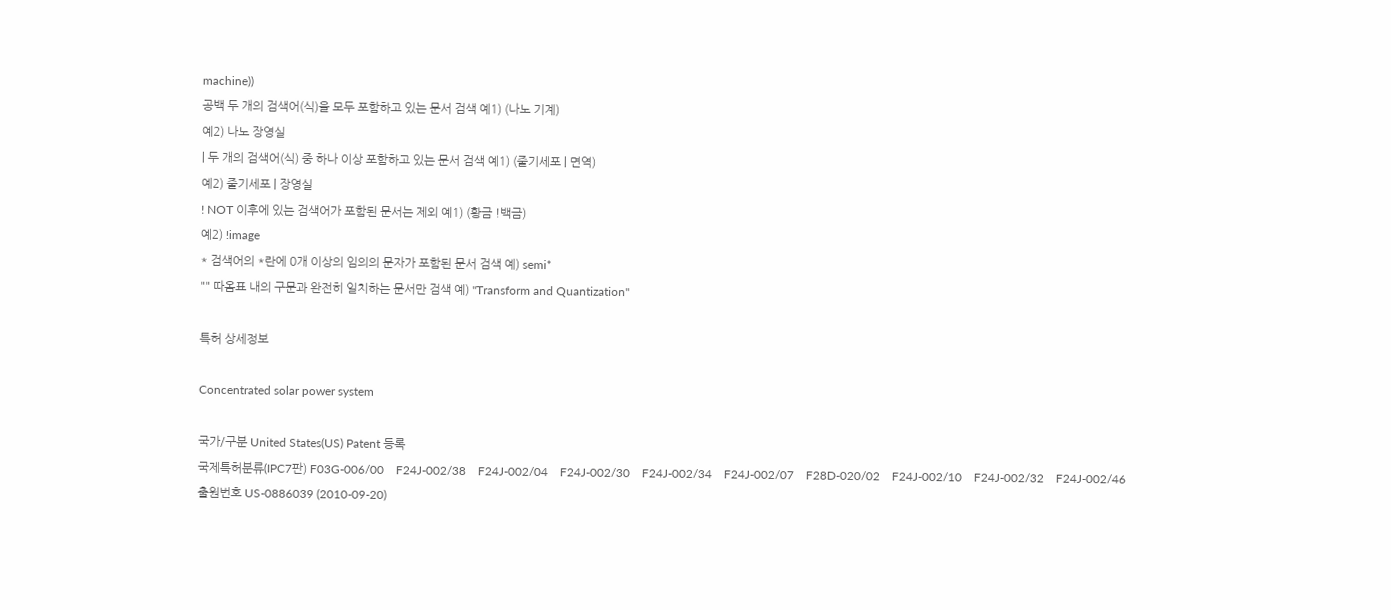machine))
공백 두 개의 검색어(식)을 모두 포함하고 있는 문서 검색 예1) (나노 기계)
예2) 나노 장영실
| 두 개의 검색어(식) 중 하나 이상 포함하고 있는 문서 검색 예1) (줄기세포 | 면역)
예2) 줄기세포 | 장영실
! NOT 이후에 있는 검색어가 포함된 문서는 제외 예1) (황금 !백금)
예2) !image
* 검색어의 *란에 0개 이상의 임의의 문자가 포함된 문서 검색 예) semi*
"" 따옴표 내의 구문과 완전히 일치하는 문서만 검색 예) "Transform and Quantization"

특허 상세정보

Concentrated solar power system

국가/구분 United States(US) Patent 등록
국제특허분류(IPC7판) F03G-006/00    F24J-002/38    F24J-002/04    F24J-002/30    F24J-002/34    F24J-002/07    F28D-020/02    F24J-002/10    F24J-002/32    F24J-002/46
출원번호 US-0886039 (2010-09-20)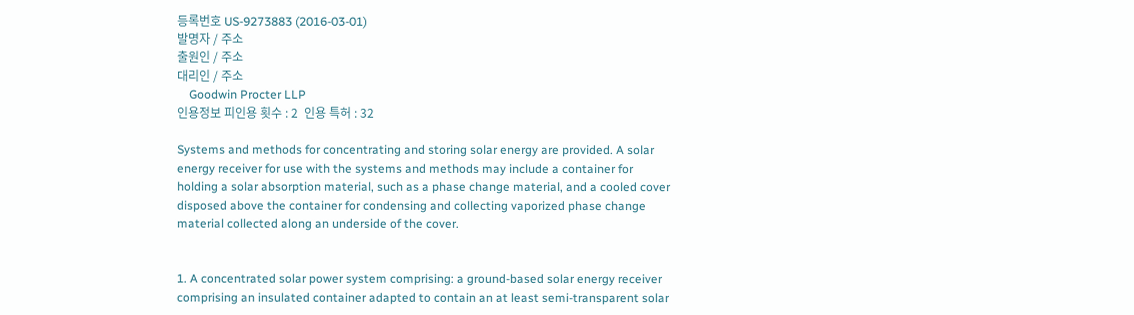등록번호 US-9273883 (2016-03-01)
발명자 / 주소
출원인 / 주소
대리인 / 주소
    Goodwin Procter LLP
인용정보 피인용 횟수 : 2  인용 특허 : 32

Systems and methods for concentrating and storing solar energy are provided. A solar energy receiver for use with the systems and methods may include a container for holding a solar absorption material, such as a phase change material, and a cooled cover disposed above the container for condensing and collecting vaporized phase change material collected along an underside of the cover.


1. A concentrated solar power system comprising: a ground-based solar energy receiver comprising an insulated container adapted to contain an at least semi-transparent solar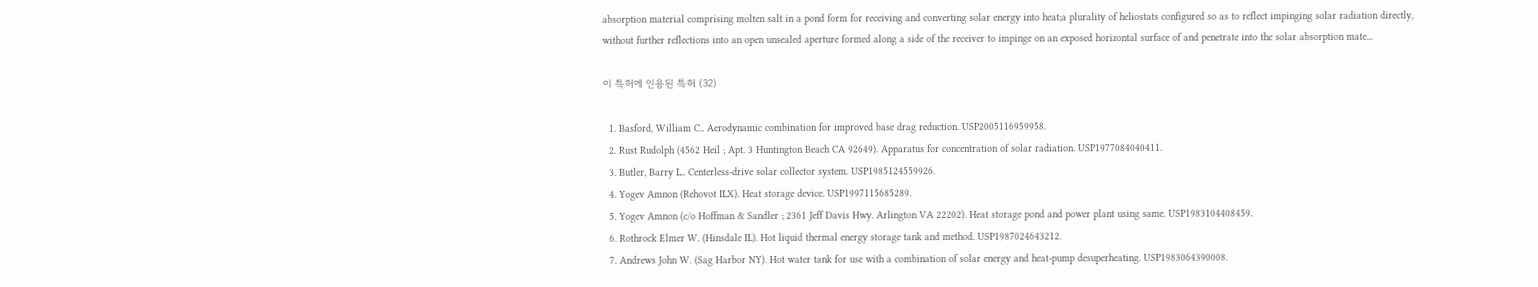absorption material comprising molten salt in a pond form for receiving and converting solar energy into heat;a plurality of heliostats configured so as to reflect impinging solar radiation directly, without further reflections into an open unsealed aperture formed along a side of the receiver to impinge on an exposed horizontal surface of and penetrate into the solar absorption mate...

이 특허에 인용된 특허 (32)

  1. Basford, William C.. Aerodynamic combination for improved base drag reduction. USP2005116959958.
  2. Rust Rudolph (4562 Heil ; Apt. 3 Huntington Beach CA 92649). Apparatus for concentration of solar radiation. USP1977084040411.
  3. Butler, Barry L.. Centerless-drive solar collector system. USP1985124559926.
  4. Yogev Amnon (Rehovot ILX). Heat storage device. USP1997115685289.
  5. Yogev Amnon (c/o Hoffman & Sandler ; 2361 Jeff Davis Hwy. Arlington VA 22202). Heat storage pond and power plant using same. USP1983104408459.
  6. Rothrock Elmer W. (Hinsdale IL). Hot liquid thermal energy storage tank and method. USP1987024643212.
  7. Andrews John W. (Sag Harbor NY). Hot water tank for use with a combination of solar energy and heat-pump desuperheating. USP1983064390008.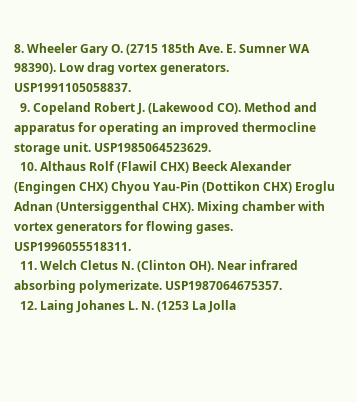8. Wheeler Gary O. (2715 185th Ave. E. Sumner WA 98390). Low drag vortex generators. USP1991105058837.
  9. Copeland Robert J. (Lakewood CO). Method and apparatus for operating an improved thermocline storage unit. USP1985064523629.
  10. Althaus Rolf (Flawil CHX) Beeck Alexander (Engingen CHX) Chyou Yau-Pin (Dottikon CHX) Eroglu Adnan (Untersiggenthal CHX). Mixing chamber with vortex generators for flowing gases. USP1996055518311.
  11. Welch Cletus N. (Clinton OH). Near infrared absorbing polymerizate. USP1987064675357.
  12. Laing Johanes L. N. (1253 La Jolla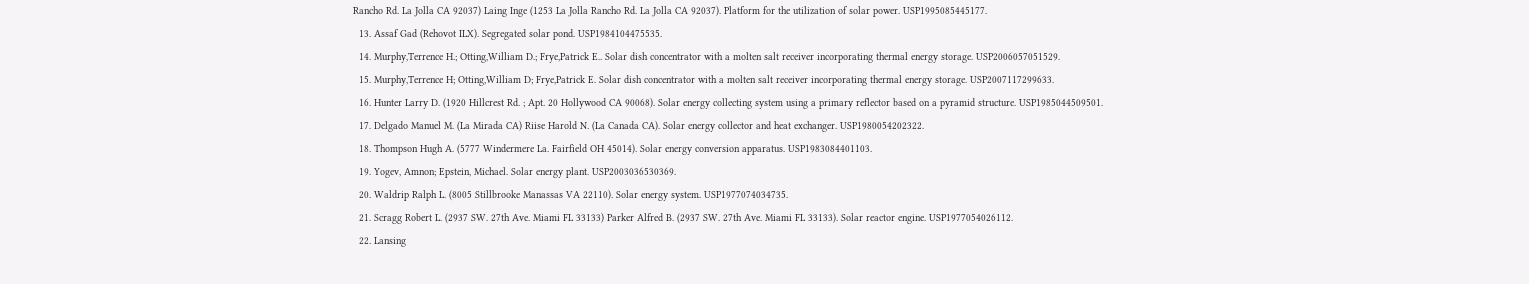Rancho Rd. La Jolla CA 92037) Laing Inge (1253 La Jolla Rancho Rd. La Jolla CA 92037). Platform for the utilization of solar power. USP1995085445177.
  13. Assaf Gad (Rehovot ILX). Segregated solar pond. USP1984104475535.
  14. Murphy,Terrence H.; Otting,William D.; Frye,Patrick E.. Solar dish concentrator with a molten salt receiver incorporating thermal energy storage. USP2006057051529.
  15. Murphy,Terrence H; Otting,William D; Frye,Patrick E. Solar dish concentrator with a molten salt receiver incorporating thermal energy storage. USP2007117299633.
  16. Hunter Larry D. (1920 Hillcrest Rd. ; Apt. 20 Hollywood CA 90068). Solar energy collecting system using a primary reflector based on a pyramid structure. USP1985044509501.
  17. Delgado Manuel M. (La Mirada CA) Riise Harold N. (La Canada CA). Solar energy collector and heat exchanger. USP1980054202322.
  18. Thompson Hugh A. (5777 Windermere La. Fairfield OH 45014). Solar energy conversion apparatus. USP1983084401103.
  19. Yogev, Amnon; Epstein, Michael. Solar energy plant. USP2003036530369.
  20. Waldrip Ralph L. (8005 Stillbrooke Manassas VA 22110). Solar energy system. USP1977074034735.
  21. Scragg Robert L. (2937 SW. 27th Ave. Miami FL 33133) Parker Alfred B. (2937 SW. 27th Ave. Miami FL 33133). Solar reactor engine. USP1977054026112.
  22. Lansing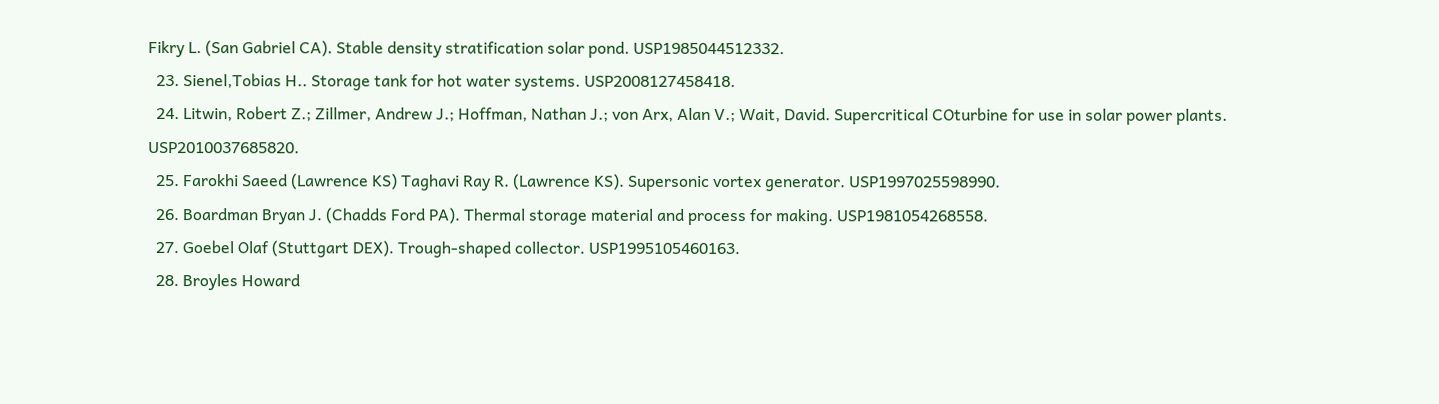Fikry L. (San Gabriel CA). Stable density stratification solar pond. USP1985044512332.
  23. Sienel,Tobias H.. Storage tank for hot water systems. USP2008127458418.
  24. Litwin, Robert Z.; Zillmer, Andrew J.; Hoffman, Nathan J.; von Arx, Alan V.; Wait, David. Supercritical COturbine for use in solar power plants. USP2010037685820.
  25. Farokhi Saeed (Lawrence KS) Taghavi Ray R. (Lawrence KS). Supersonic vortex generator. USP1997025598990.
  26. Boardman Bryan J. (Chadds Ford PA). Thermal storage material and process for making. USP1981054268558.
  27. Goebel Olaf (Stuttgart DEX). Trough-shaped collector. USP1995105460163.
  28. Broyles Howard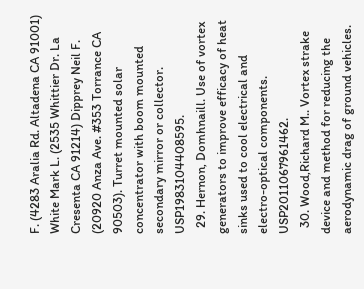F. (4283 Aralia Rd. Altadena CA 91001) White Mark L. (2535 Whittier Dr. La Cresenta CA 91214) Dipprey Neil F. (20920 Anza Ave. #353 Torrance CA 90503). Turret mounted solar concentrator with boom mounted secondary mirror or collector. USP1983104408595.
  29. Hernon, Domhnaill. Use of vortex generators to improve efficacy of heat sinks used to cool electrical and electro-optical components. USP2011067961462.
  30. Wood,Richard M.. Vortex strake device and method for reducing the aerodynamic drag of ground vehicles.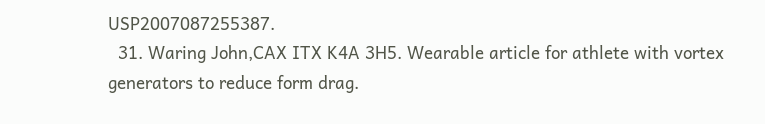USP2007087255387.
  31. Waring John,CAX ITX K4A 3H5. Wearable article for athlete with vortex generators to reduce form drag.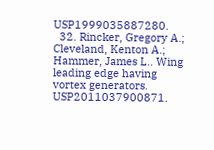USP1999035887280.
  32. Rincker, Gregory A.; Cleveland, Kenton A.; Hammer, James L.. Wing leading edge having vortex generators. USP2011037900871.